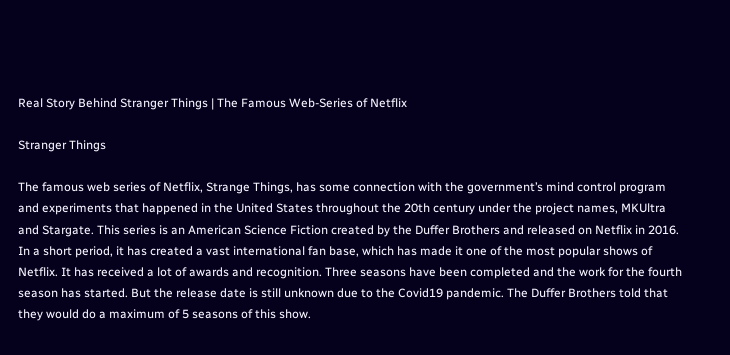Real Story Behind Stranger Things | The Famous Web-Series of Netflix

Stranger Things

The famous web series of Netflix, Strange Things, has some connection with the government’s mind control program and experiments that happened in the United States throughout the 20th century under the project names, MKUltra and Stargate. This series is an American Science Fiction created by the Duffer Brothers and released on Netflix in 2016. In a short period, it has created a vast international fan base, which has made it one of the most popular shows of Netflix. It has received a lot of awards and recognition. Three seasons have been completed and the work for the fourth season has started. But the release date is still unknown due to the Covid19 pandemic. The Duffer Brothers told that they would do a maximum of 5 seasons of this show.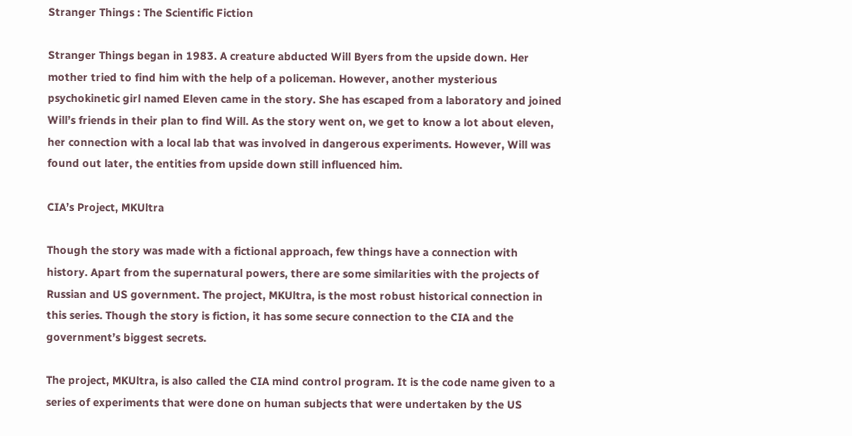Stranger Things : The Scientific Fiction

Stranger Things began in 1983. A creature abducted Will Byers from the upside down. Her mother tried to find him with the help of a policeman. However, another mysterious psychokinetic girl named Eleven came in the story. She has escaped from a laboratory and joined Will’s friends in their plan to find Will. As the story went on, we get to know a lot about eleven, her connection with a local lab that was involved in dangerous experiments. However, Will was found out later, the entities from upside down still influenced him.

CIA’s Project, MKUltra

Though the story was made with a fictional approach, few things have a connection with history. Apart from the supernatural powers, there are some similarities with the projects of Russian and US government. The project, MKUltra, is the most robust historical connection in this series. Though the story is fiction, it has some secure connection to the CIA and the government’s biggest secrets.

The project, MKUltra, is also called the CIA mind control program. It is the code name given to a series of experiments that were done on human subjects that were undertaken by the US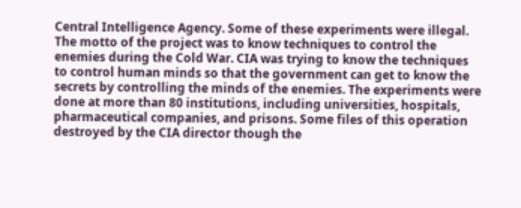Central Intelligence Agency. Some of these experiments were illegal. The motto of the project was to know techniques to control the enemies during the Cold War. CIA was trying to know the techniques to control human minds so that the government can get to know the secrets by controlling the minds of the enemies. The experiments were done at more than 80 institutions, including universities, hospitals, pharmaceutical companies, and prisons. Some files of this operation destroyed by the CIA director though the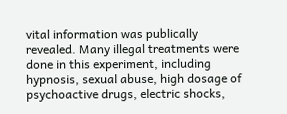vital information was publically revealed. Many illegal treatments were done in this experiment, including hypnosis, sexual abuse, high dosage of psychoactive drugs, electric shocks,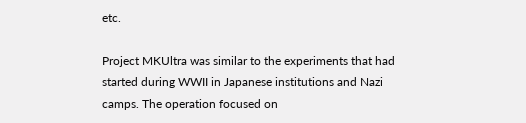etc.

Project MKUltra was similar to the experiments that had started during WWII in Japanese institutions and Nazi camps. The operation focused on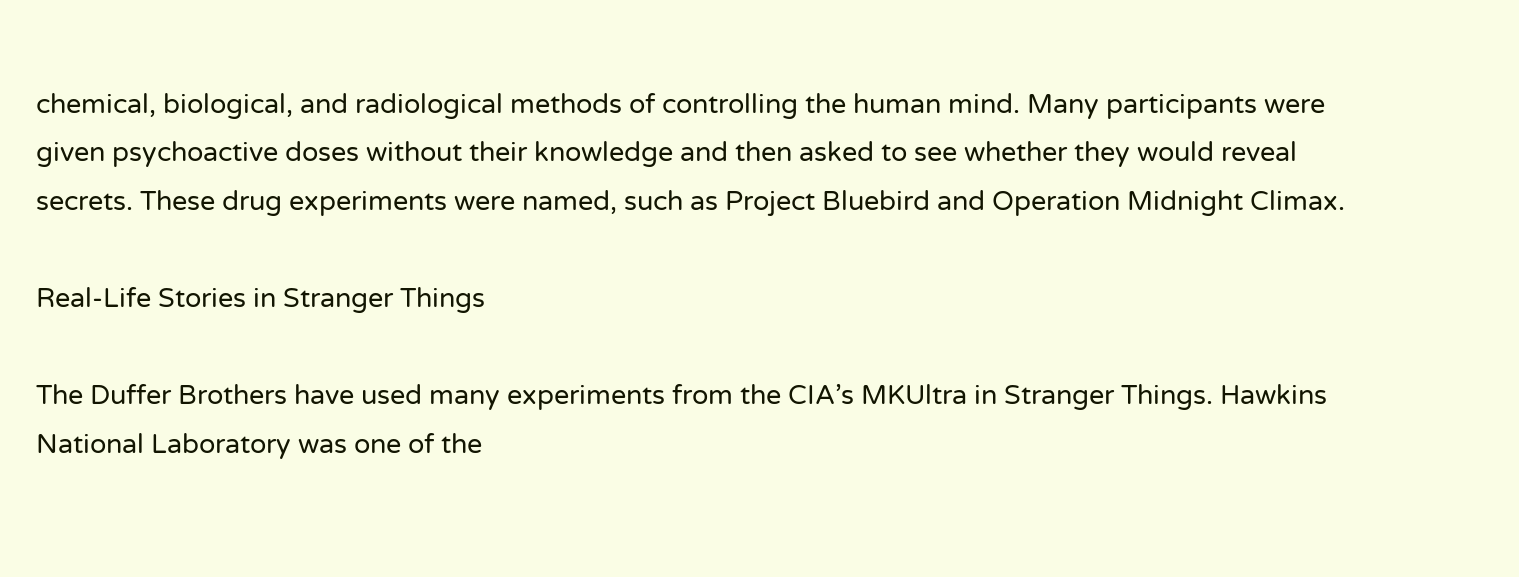chemical, biological, and radiological methods of controlling the human mind. Many participants were given psychoactive doses without their knowledge and then asked to see whether they would reveal secrets. These drug experiments were named, such as Project Bluebird and Operation Midnight Climax.

Real-Life Stories in Stranger Things

The Duffer Brothers have used many experiments from the CIA’s MKUltra in Stranger Things. Hawkins National Laboratory was one of the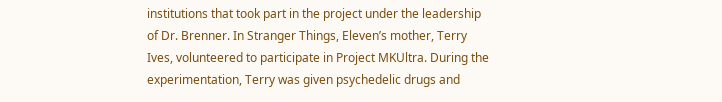institutions that took part in the project under the leadership of Dr. Brenner. In Stranger Things, Eleven’s mother, Terry Ives, volunteered to participate in Project MKUltra. During the experimentation, Terry was given psychedelic drugs and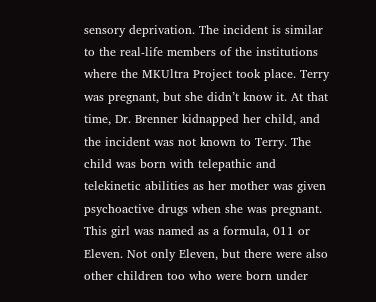sensory deprivation. The incident is similar to the real-life members of the institutions where the MKUltra Project took place. Terry was pregnant, but she didn’t know it. At that time, Dr. Brenner kidnapped her child, and the incident was not known to Terry. The child was born with telepathic and telekinetic abilities as her mother was given psychoactive drugs when she was pregnant. This girl was named as a formula, 011 or Eleven. Not only Eleven, but there were also other children too who were born under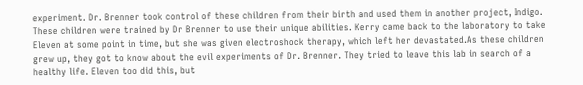experiment. Dr. Brenner took control of these children from their birth and used them in another project, Indigo. These children were trained by Dr Brenner to use their unique abilities. Kerry came back to the laboratory to take Eleven at some point in time, but she was given electroshock therapy, which left her devastated.As these children grew up, they got to know about the evil experiments of Dr. Brenner. They tried to leave this lab in search of a healthy life. Eleven too did this, but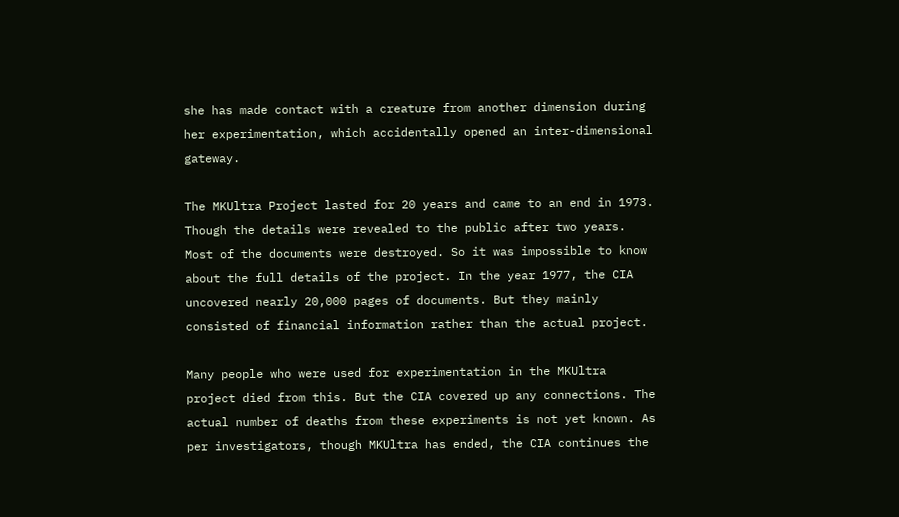she has made contact with a creature from another dimension during her experimentation, which accidentally opened an inter-dimensional gateway.

The MKUltra Project lasted for 20 years and came to an end in 1973. Though the details were revealed to the public after two years. Most of the documents were destroyed. So it was impossible to know about the full details of the project. In the year 1977, the CIA uncovered nearly 20,000 pages of documents. But they mainly consisted of financial information rather than the actual project.

Many people who were used for experimentation in the MKUltra project died from this. But the CIA covered up any connections. The actual number of deaths from these experiments is not yet known. As per investigators, though MKUltra has ended, the CIA continues the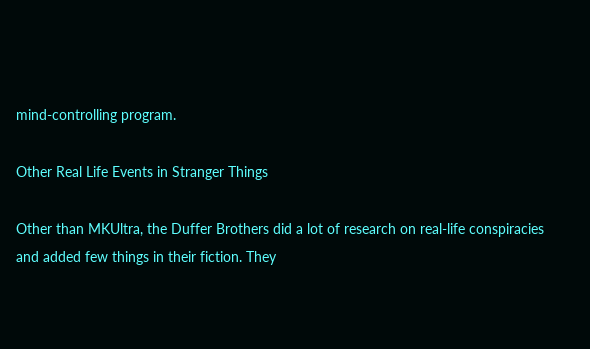mind-controlling program.

Other Real Life Events in Stranger Things

Other than MKUltra, the Duffer Brothers did a lot of research on real-life conspiracies and added few things in their fiction. They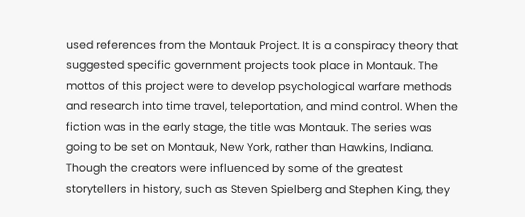used references from the Montauk Project. It is a conspiracy theory that suggested specific government projects took place in Montauk. The mottos of this project were to develop psychological warfare methods and research into time travel, teleportation, and mind control. When the fiction was in the early stage, the title was Montauk. The series was going to be set on Montauk, New York, rather than Hawkins, Indiana. Though the creators were influenced by some of the greatest storytellers in history, such as Steven Spielberg and Stephen King, they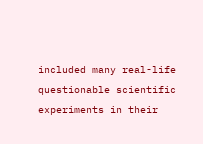included many real-life questionable scientific experiments in their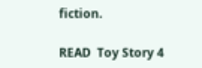fiction.

READ  Toy Story 4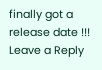finally got a release date !!!
Leave a Reply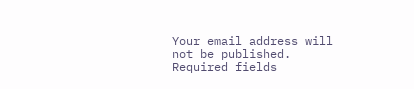Your email address will not be published. Required fields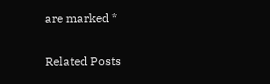are marked *

Related Posts